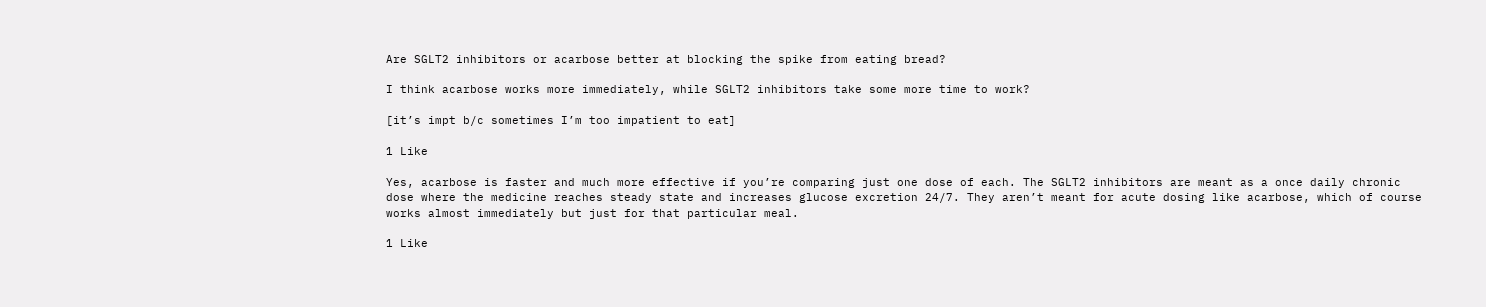Are SGLT2 inhibitors or acarbose better at blocking the spike from eating bread?

I think acarbose works more immediately, while SGLT2 inhibitors take some more time to work?

[it’s impt b/c sometimes I’m too impatient to eat]

1 Like

Yes, acarbose is faster and much more effective if you’re comparing just one dose of each. The SGLT2 inhibitors are meant as a once daily chronic dose where the medicine reaches steady state and increases glucose excretion 24/7. They aren’t meant for acute dosing like acarbose, which of course works almost immediately but just for that particular meal.

1 Like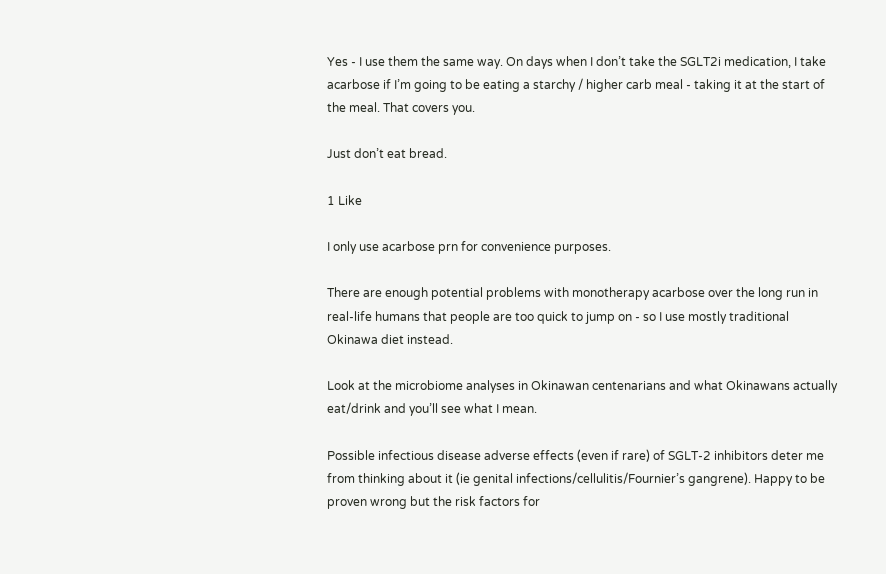Yes - I use them the same way. On days when I don’t take the SGLT2i medication, I take acarbose if I’m going to be eating a starchy / higher carb meal - taking it at the start of the meal. That covers you.

Just don’t eat bread.

1 Like

I only use acarbose prn for convenience purposes.

There are enough potential problems with monotherapy acarbose over the long run in real-life humans that people are too quick to jump on - so I use mostly traditional Okinawa diet instead.

Look at the microbiome analyses in Okinawan centenarians and what Okinawans actually eat/drink and you’ll see what I mean.

Possible infectious disease adverse effects (even if rare) of SGLT-2 inhibitors deter me from thinking about it (ie genital infections/cellulitis/Fournier’s gangrene). Happy to be proven wrong but the risk factors for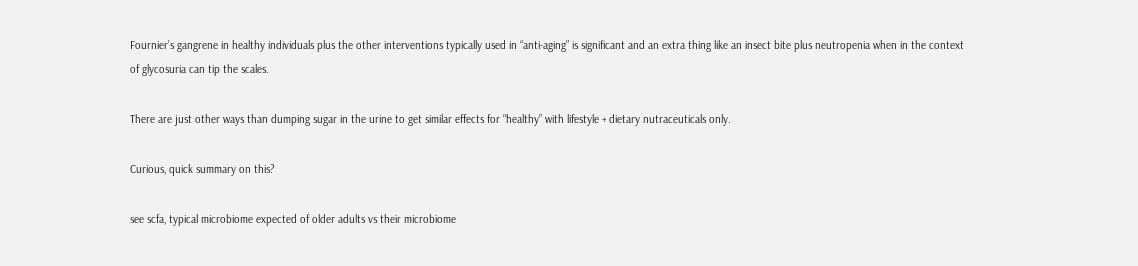Fournier’s gangrene in healthy individuals plus the other interventions typically used in “anti-aging” is significant and an extra thing like an insect bite plus neutropenia when in the context of glycosuria can tip the scales.

There are just other ways than dumping sugar in the urine to get similar effects for “healthy” with lifestyle + dietary nutraceuticals only.

Curious, quick summary on this?

see scfa, typical microbiome expected of older adults vs their microbiome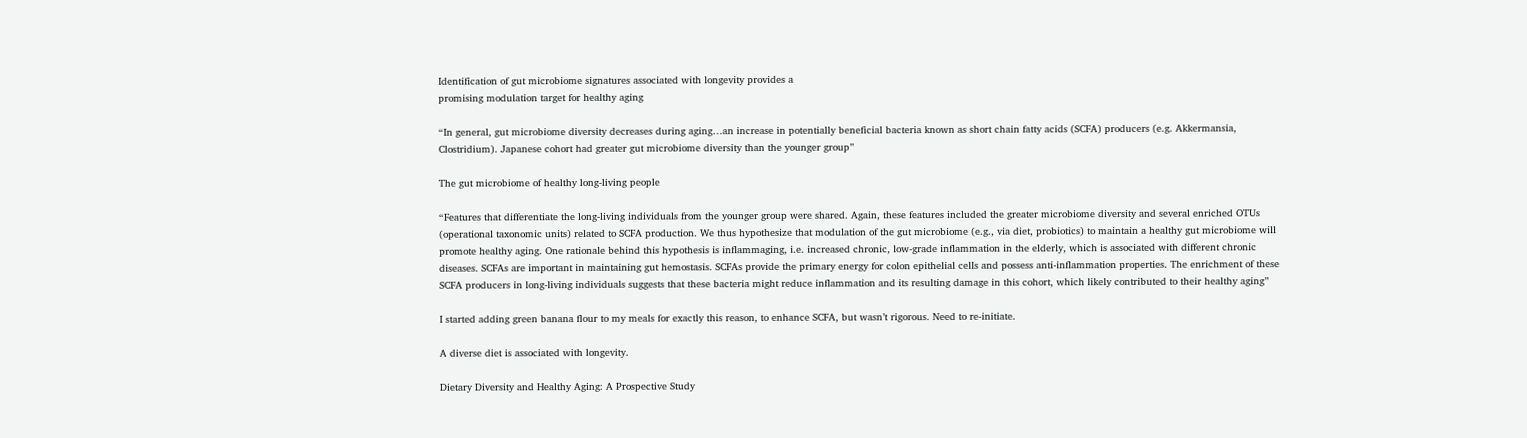Identification of gut microbiome signatures associated with longevity provides a
promising modulation target for healthy aging

“In general, gut microbiome diversity decreases during aging…an increase in potentially beneficial bacteria known as short chain fatty acids (SCFA) producers (e.g. Akkermansia, Clostridium). Japanese cohort had greater gut microbiome diversity than the younger group”

The gut microbiome of healthy long‐living people

“Features that differentiate the long-living individuals from the younger group were shared. Again, these features included the greater microbiome diversity and several enriched OTUs (operational taxonomic units) related to SCFA production. We thus hypothesize that modulation of the gut microbiome (e.g., via diet, probiotics) to maintain a healthy gut microbiome will promote healthy aging. One rationale behind this hypothesis is inflammaging, i.e. increased chronic, low-grade inflammation in the elderly, which is associated with different chronic diseases. SCFAs are important in maintaining gut hemostasis. SCFAs provide the primary energy for colon epithelial cells and possess anti-inflammation properties. The enrichment of these SCFA producers in long-living individuals suggests that these bacteria might reduce inflammation and its resulting damage in this cohort, which likely contributed to their healthy aging”

I started adding green banana flour to my meals for exactly this reason, to enhance SCFA, but wasn’t rigorous. Need to re-initiate.

A diverse diet is associated with longevity.

Dietary Diversity and Healthy Aging: A Prospective Study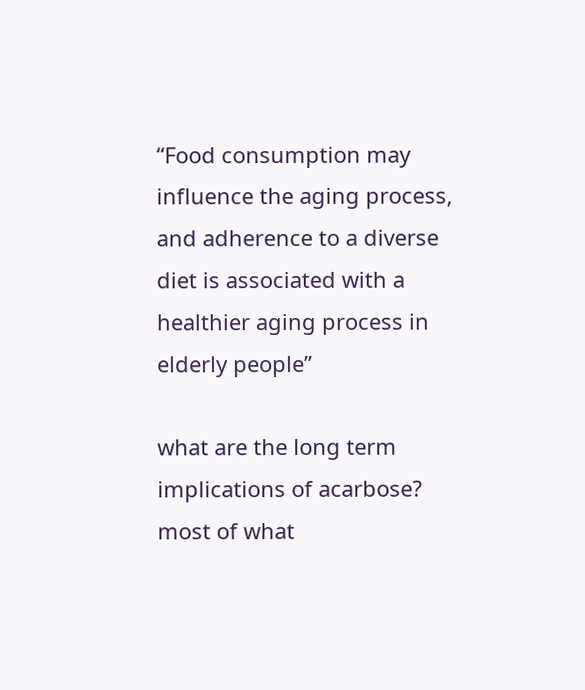“Food consumption may influence the aging process, and adherence to a diverse diet is associated with a healthier aging process in elderly people”

what are the long term implications of acarbose? most of what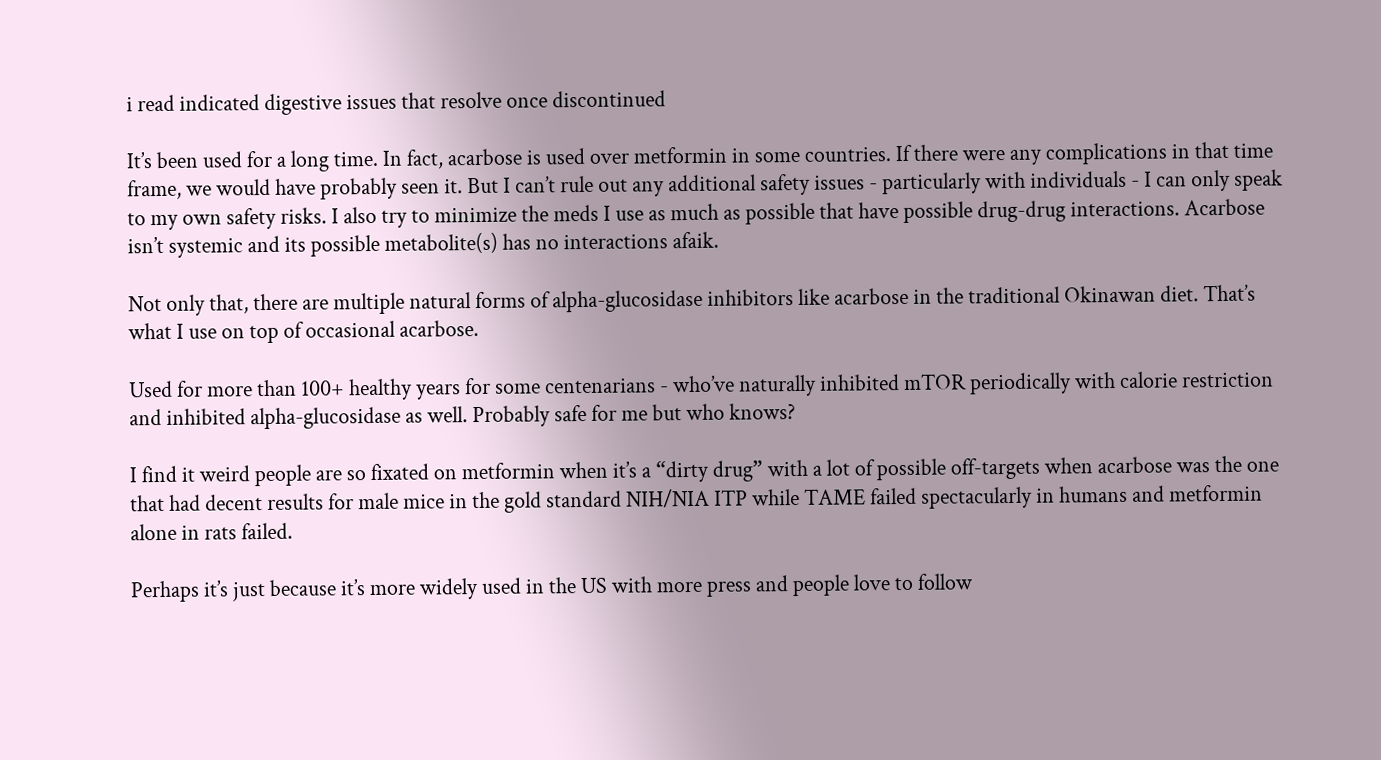i read indicated digestive issues that resolve once discontinued

It’s been used for a long time. In fact, acarbose is used over metformin in some countries. If there were any complications in that time frame, we would have probably seen it. But I can’t rule out any additional safety issues - particularly with individuals - I can only speak to my own safety risks. I also try to minimize the meds I use as much as possible that have possible drug-drug interactions. Acarbose isn’t systemic and its possible metabolite(s) has no interactions afaik.

Not only that, there are multiple natural forms of alpha-glucosidase inhibitors like acarbose in the traditional Okinawan diet. That’s what I use on top of occasional acarbose.

Used for more than 100+ healthy years for some centenarians - who’ve naturally inhibited mTOR periodically with calorie restriction and inhibited alpha-glucosidase as well. Probably safe for me but who knows?

I find it weird people are so fixated on metformin when it’s a “dirty drug” with a lot of possible off-targets when acarbose was the one that had decent results for male mice in the gold standard NIH/NIA ITP while TAME failed spectacularly in humans and metformin alone in rats failed.

Perhaps it’s just because it’s more widely used in the US with more press and people love to follow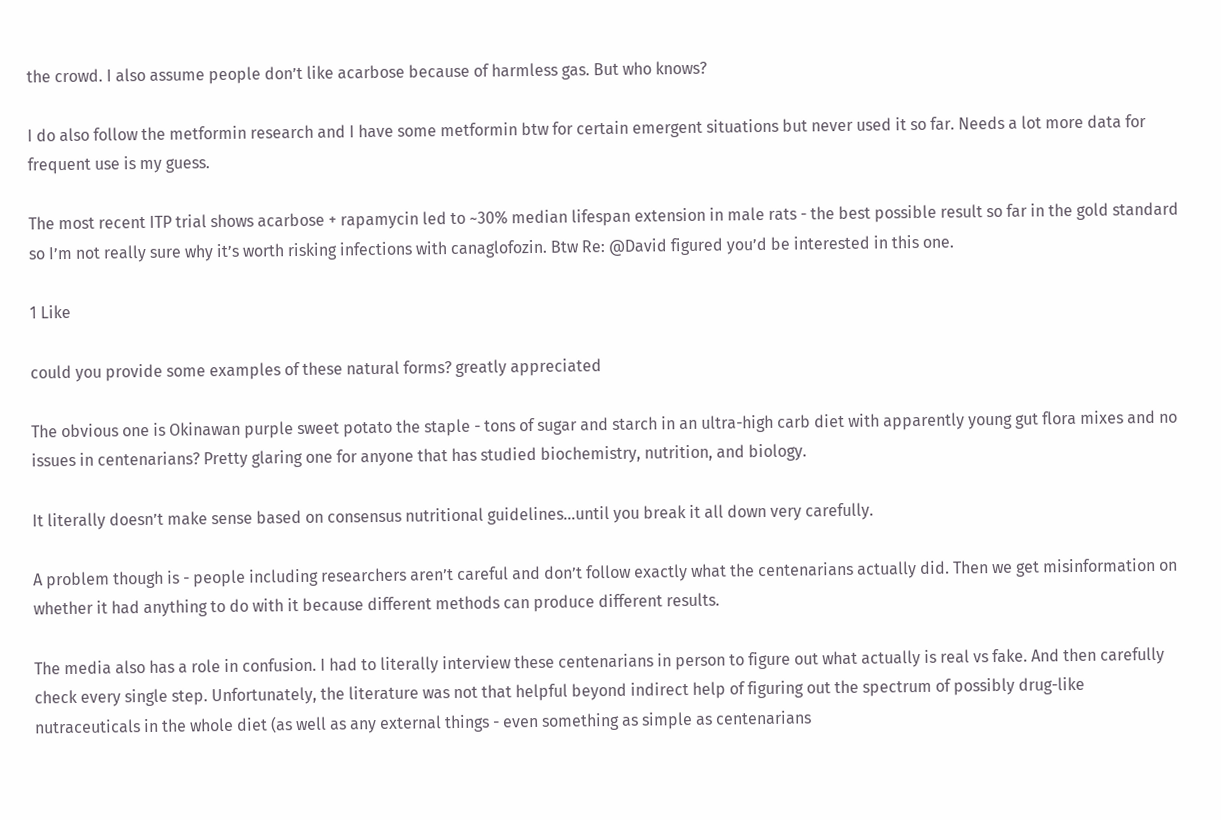the crowd. I also assume people don’t like acarbose because of harmless gas. But who knows?

I do also follow the metformin research and I have some metformin btw for certain emergent situations but never used it so far. Needs a lot more data for frequent use is my guess.

The most recent ITP trial shows acarbose + rapamycin led to ~30% median lifespan extension in male rats - the best possible result so far in the gold standard so I’m not really sure why it’s worth risking infections with canaglofozin. Btw Re: @David figured you’d be interested in this one.

1 Like

could you provide some examples of these natural forms? greatly appreciated

The obvious one is Okinawan purple sweet potato the staple - tons of sugar and starch in an ultra-high carb diet with apparently young gut flora mixes and no issues in centenarians? Pretty glaring one for anyone that has studied biochemistry, nutrition, and biology.

It literally doesn’t make sense based on consensus nutritional guidelines…until you break it all down very carefully.

A problem though is - people including researchers aren’t careful and don’t follow exactly what the centenarians actually did. Then we get misinformation on whether it had anything to do with it because different methods can produce different results.

The media also has a role in confusion. I had to literally interview these centenarians in person to figure out what actually is real vs fake. And then carefully check every single step. Unfortunately, the literature was not that helpful beyond indirect help of figuring out the spectrum of possibly drug-like nutraceuticals in the whole diet (as well as any external things - even something as simple as centenarians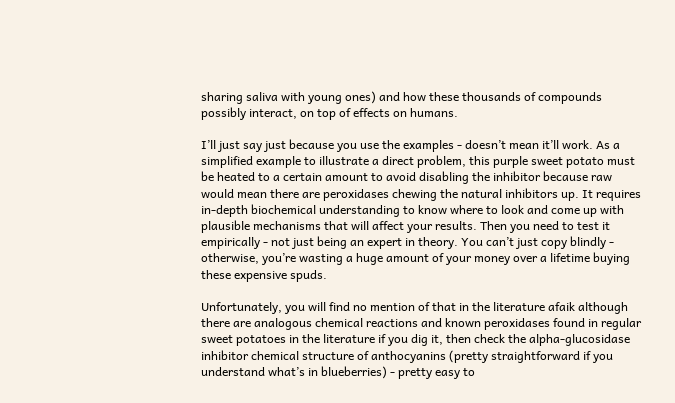sharing saliva with young ones) and how these thousands of compounds possibly interact, on top of effects on humans.

I’ll just say just because you use the examples - doesn’t mean it’ll work. As a simplified example to illustrate a direct problem, this purple sweet potato must be heated to a certain amount to avoid disabling the inhibitor because raw would mean there are peroxidases chewing the natural inhibitors up. It requires in-depth biochemical understanding to know where to look and come up with plausible mechanisms that will affect your results. Then you need to test it empirically - not just being an expert in theory. You can’t just copy blindly - otherwise, you’re wasting a huge amount of your money over a lifetime buying these expensive spuds.

Unfortunately, you will find no mention of that in the literature afaik although there are analogous chemical reactions and known peroxidases found in regular sweet potatoes in the literature if you dig it, then check the alpha-glucosidase inhibitor chemical structure of anthocyanins (pretty straightforward if you understand what’s in blueberries) - pretty easy to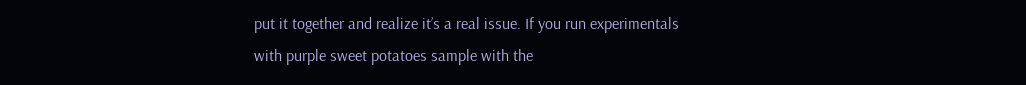put it together and realize it’s a real issue. If you run experimentals with purple sweet potatoes sample with the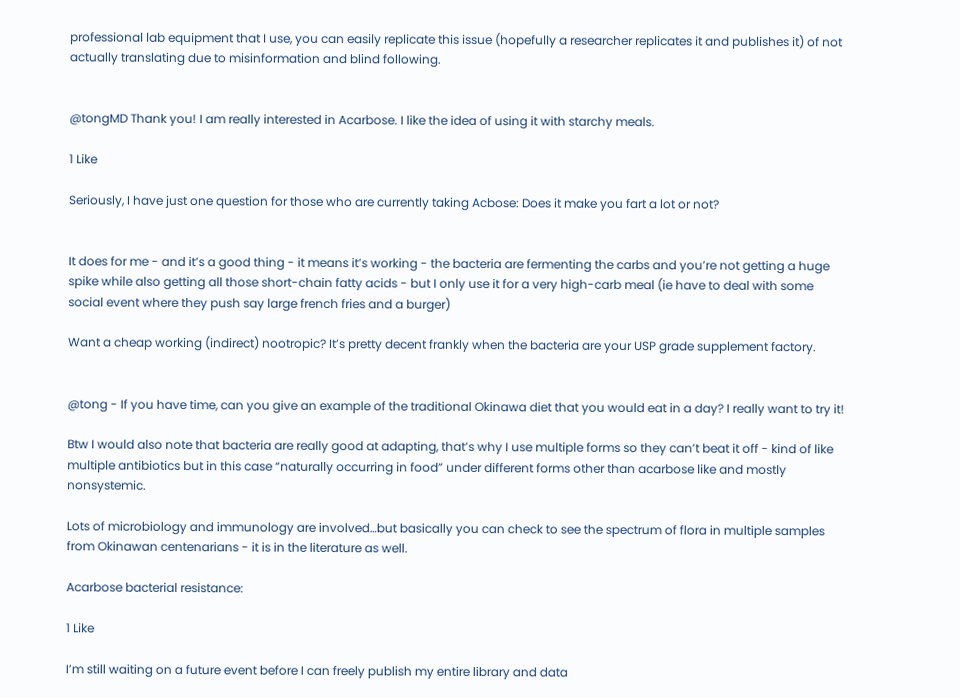professional lab equipment that I use, you can easily replicate this issue (hopefully a researcher replicates it and publishes it) of not actually translating due to misinformation and blind following.


@tongMD Thank you! I am really interested in Acarbose. I like the idea of using it with starchy meals.

1 Like

Seriously, I have just one question for those who are currently taking Acbose: Does it make you fart a lot or not?


It does for me - and it’s a good thing - it means it’s working - the bacteria are fermenting the carbs and you’re not getting a huge spike while also getting all those short-chain fatty acids - but I only use it for a very high-carb meal (ie have to deal with some social event where they push say large french fries and a burger)

Want a cheap working (indirect) nootropic? It’s pretty decent frankly when the bacteria are your USP grade supplement factory.


@tong - If you have time, can you give an example of the traditional Okinawa diet that you would eat in a day? I really want to try it!

Btw I would also note that bacteria are really good at adapting, that’s why I use multiple forms so they can’t beat it off - kind of like multiple antibiotics but in this case “naturally occurring in food” under different forms other than acarbose like and mostly nonsystemic.

Lots of microbiology and immunology are involved…but basically you can check to see the spectrum of flora in multiple samples from Okinawan centenarians - it is in the literature as well.

Acarbose bacterial resistance:

1 Like

I’m still waiting on a future event before I can freely publish my entire library and data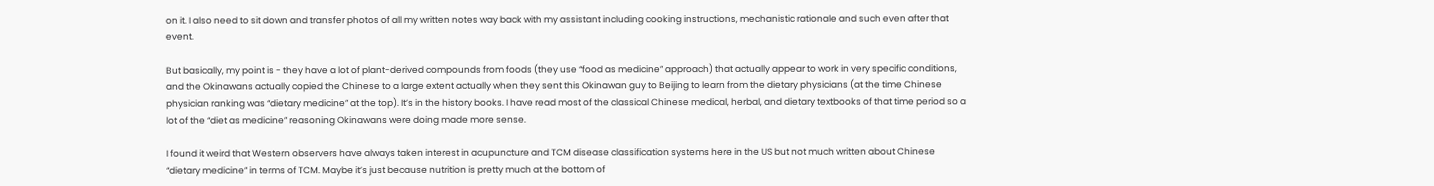on it. I also need to sit down and transfer photos of all my written notes way back with my assistant including cooking instructions, mechanistic rationale and such even after that event.

But basically, my point is - they have a lot of plant-derived compounds from foods (they use “food as medicine” approach) that actually appear to work in very specific conditions, and the Okinawans actually copied the Chinese to a large extent actually when they sent this Okinawan guy to Beijing to learn from the dietary physicians (at the time Chinese physician ranking was “dietary medicine” at the top). It’s in the history books. I have read most of the classical Chinese medical, herbal, and dietary textbooks of that time period so a lot of the “diet as medicine” reasoning Okinawans were doing made more sense.

I found it weird that Western observers have always taken interest in acupuncture and TCM disease classification systems here in the US but not much written about Chinese “dietary medicine” in terms of TCM. Maybe it’s just because nutrition is pretty much at the bottom of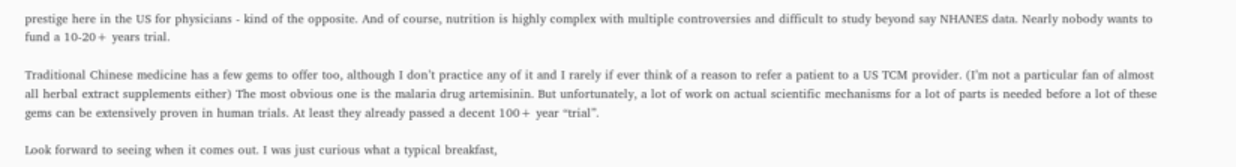prestige here in the US for physicians - kind of the opposite. And of course, nutrition is highly complex with multiple controversies and difficult to study beyond say NHANES data. Nearly nobody wants to fund a 10-20+ years trial.

Traditional Chinese medicine has a few gems to offer too, although I don’t practice any of it and I rarely if ever think of a reason to refer a patient to a US TCM provider. (I’m not a particular fan of almost all herbal extract supplements either) The most obvious one is the malaria drug artemisinin. But unfortunately, a lot of work on actual scientific mechanisms for a lot of parts is needed before a lot of these gems can be extensively proven in human trials. At least they already passed a decent 100+ year “trial”.

Look forward to seeing when it comes out. I was just curious what a typical breakfast,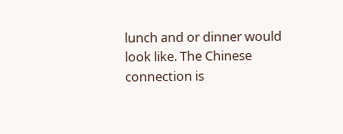lunch and or dinner would look like. The Chinese connection is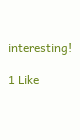interesting!

1 Like